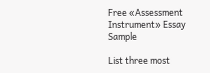Free «Assessment Instrument» Essay Sample

List three most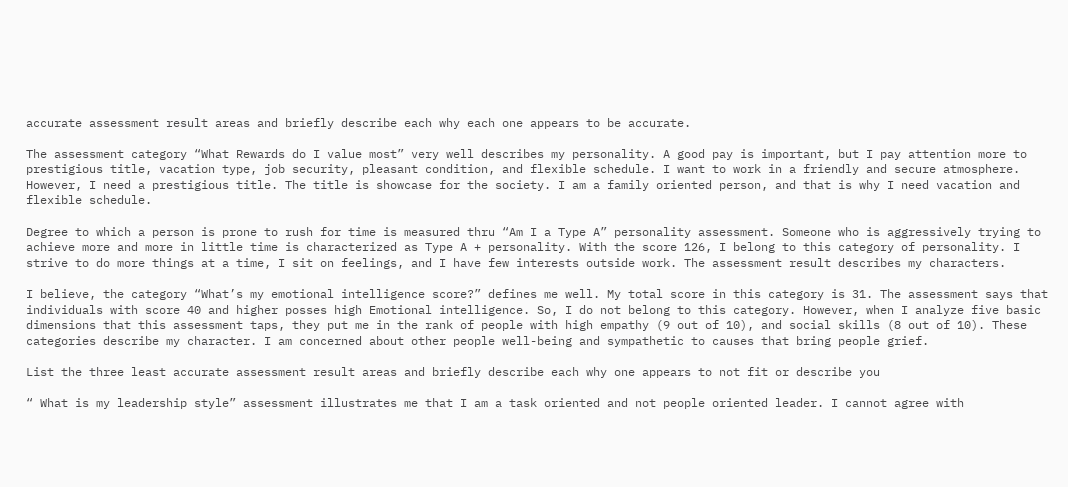accurate assessment result areas and briefly describe each why each one appears to be accurate.

The assessment category “What Rewards do I value most” very well describes my personality. A good pay is important, but I pay attention more to prestigious title, vacation type, job security, pleasant condition, and flexible schedule. I want to work in a friendly and secure atmosphere. However, I need a prestigious title. The title is showcase for the society. I am a family oriented person, and that is why I need vacation and flexible schedule.

Degree to which a person is prone to rush for time is measured thru “Am I a Type A” personality assessment. Someone who is aggressively trying to achieve more and more in little time is characterized as Type A + personality. With the score 126, I belong to this category of personality. I strive to do more things at a time, I sit on feelings, and I have few interests outside work. The assessment result describes my characters.

I believe, the category “What’s my emotional intelligence score?” defines me well. My total score in this category is 31. The assessment says that individuals with score 40 and higher posses high Emotional intelligence. So, I do not belong to this category. However, when I analyze five basic dimensions that this assessment taps, they put me in the rank of people with high empathy (9 out of 10), and social skills (8 out of 10). These categories describe my character. I am concerned about other people well-being and sympathetic to causes that bring people grief.

List the three least accurate assessment result areas and briefly describe each why one appears to not fit or describe you

“ What is my leadership style” assessment illustrates me that I am a task oriented and not people oriented leader. I cannot agree with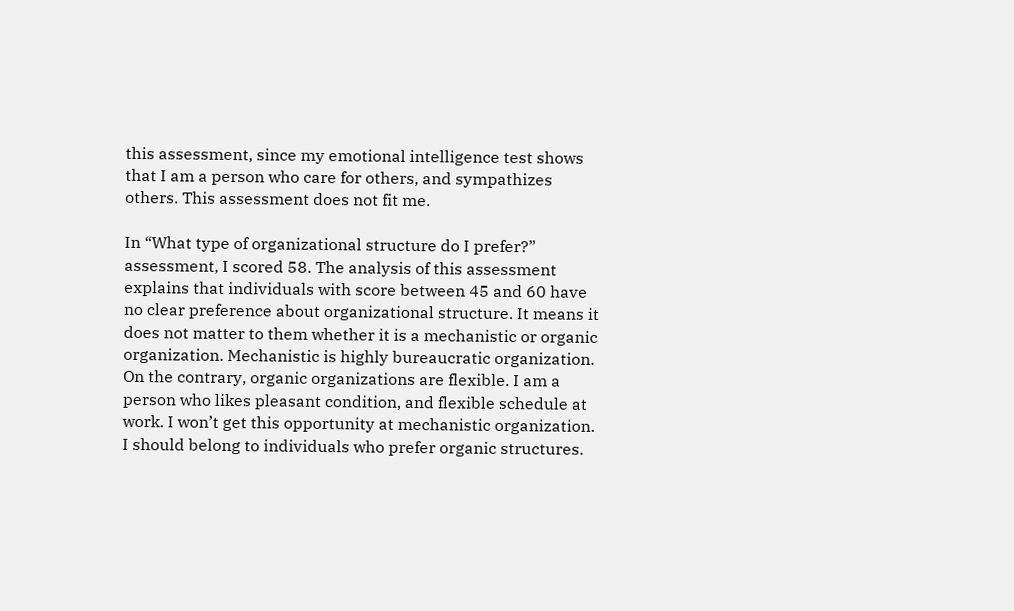this assessment, since my emotional intelligence test shows that I am a person who care for others, and sympathizes others. This assessment does not fit me.

In “What type of organizational structure do I prefer?” assessment, I scored 58. The analysis of this assessment explains that individuals with score between 45 and 60 have no clear preference about organizational structure. It means it does not matter to them whether it is a mechanistic or organic organization. Mechanistic is highly bureaucratic organization. On the contrary, organic organizations are flexible. I am a person who likes pleasant condition, and flexible schedule at work. I won’t get this opportunity at mechanistic organization. I should belong to individuals who prefer organic structures.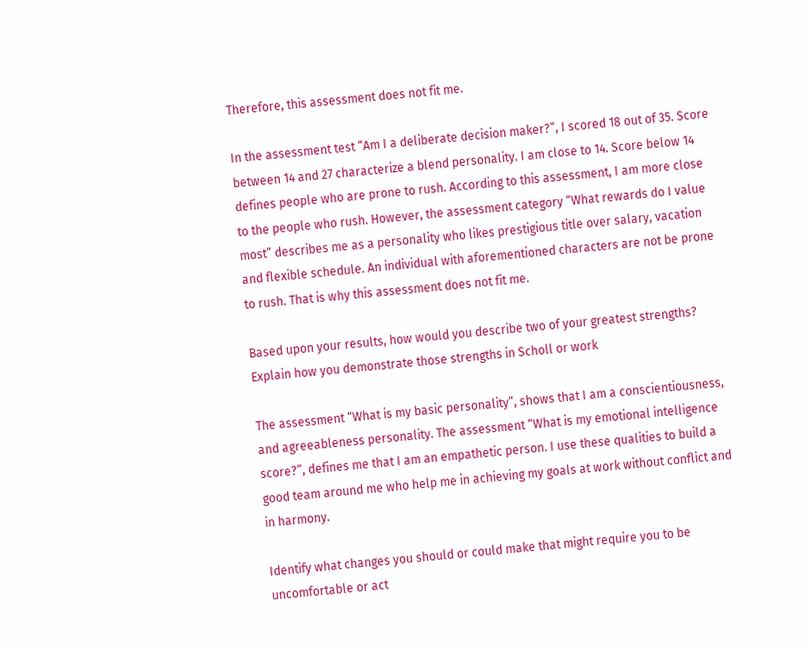Therefore, this assessment does not fit me.

In the assessment test “Am I a deliberate decision maker?”, I scored 18 out of 35. Score between 14 and 27 characterize a blend personality. I am close to 14. Score below 14 defines people who are prone to rush. According to this assessment, I am more close to the people who rush. However, the assessment category “What rewards do I value most” describes me as a personality who likes prestigious title over salary, vacation and flexible schedule. An individual with aforementioned characters are not be prone to rush. That is why this assessment does not fit me.

Based upon your results, how would you describe two of your greatest strengths? Explain how you demonstrate those strengths in Scholl or work

The assessment “What is my basic personality”, shows that I am a conscientiousness, and agreeableness personality. The assessment “What is my emotional intelligence score?”, defines me that I am an empathetic person. I use these qualities to build a good team around me who help me in achieving my goals at work without conflict and in harmony.

Identify what changes you should or could make that might require you to be uncomfortable or act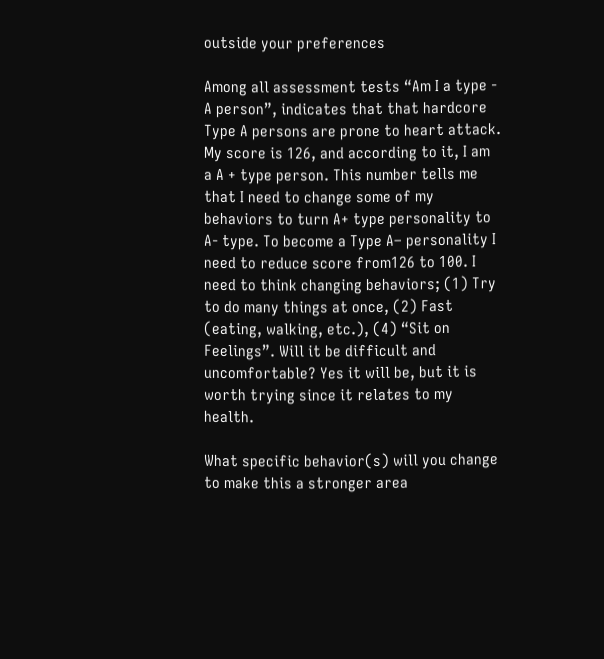outside your preferences

Among all assessment tests “Am I a type - A person”, indicates that that hardcore Type A persons are prone to heart attack. My score is 126, and according to it, I am a A + type person. This number tells me that I need to change some of my behaviors to turn A+ type personality to A- type. To become a Type A– personality I need to reduce score from126 to 100. I need to think changing behaviors; (1) Try to do many things at once, (2) Fast (eating, walking, etc.), (4) “Sit on Feelings”. Will it be difficult and uncomfortable? Yes it will be, but it is worth trying since it relates to my health.

What specific behavior(s) will you change to make this a stronger area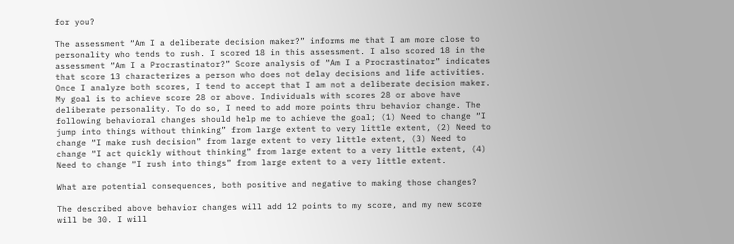for you?

The assessment “Am I a deliberate decision maker?” informs me that I am more close to personality who tends to rush. I scored 18 in this assessment. I also scored 18 in the assessment “Am I a Procrastinator?” Score analysis of “Am I a Procrastinator” indicates that score 13 characterizes a person who does not delay decisions and life activities. Once I analyze both scores, I tend to accept that I am not a deliberate decision maker. My goal is to achieve score 28 or above. Individuals with scores 28 or above have deliberate personality. To do so, I need to add more points thru behavior change. The following behavioral changes should help me to achieve the goal; (1) Need to change “I jump into things without thinking” from large extent to very little extent, (2) Need to change “I make rush decision” from large extent to very little extent, (3) Need to change “I act quickly without thinking” from large extent to a very little extent, (4) Need to change “I rush into things” from large extent to a very little extent.

What are potential consequences, both positive and negative to making those changes?

The described above behavior changes will add 12 points to my score, and my new score will be 30. I will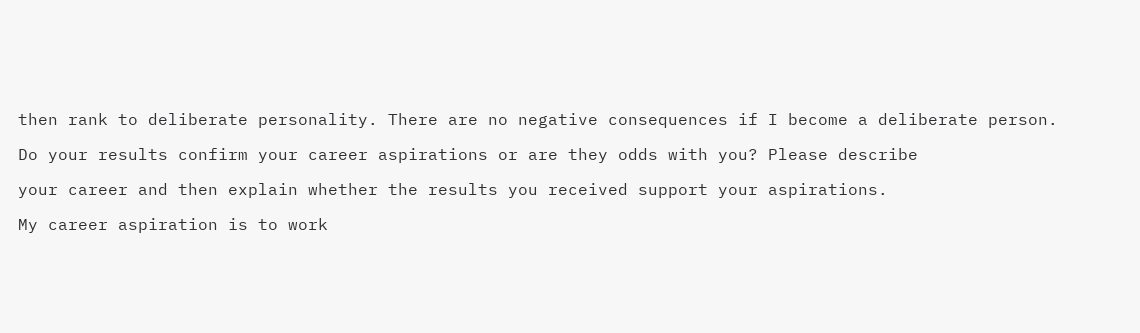then rank to deliberate personality. There are no negative consequences if I become a deliberate person.

Do your results confirm your career aspirations or are they odds with you? Please describe

your career and then explain whether the results you received support your aspirations.

My career aspiration is to work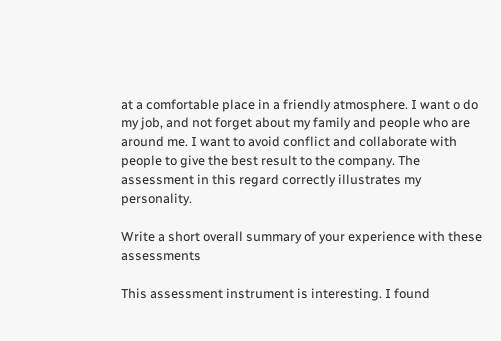at a comfortable place in a friendly atmosphere. I want o do my job, and not forget about my family and people who are around me. I want to avoid conflict and collaborate with people to give the best result to the company. The assessment in this regard correctly illustrates my personality.

Write a short overall summary of your experience with these assessments

This assessment instrument is interesting. I found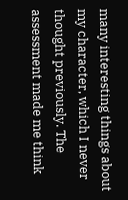many interesting things about my character, which I never thought previously. The assessment made me think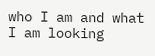who I am and what I am looking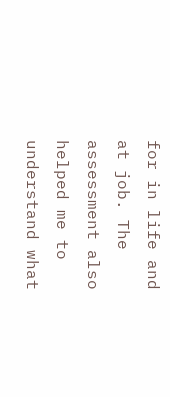for in life and at job. The assessment also helped me to understand what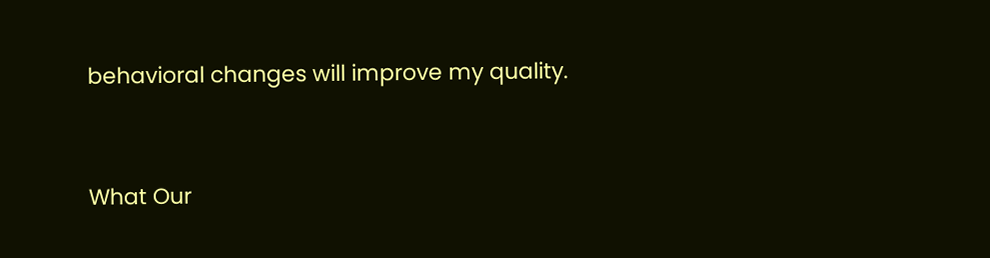behavioral changes will improve my quality.


What Our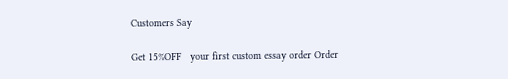Customers Say

Get 15%OFF   your first custom essay order Order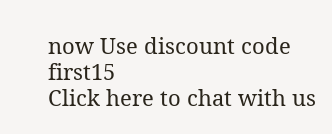now Use discount code first15
Click here to chat with us